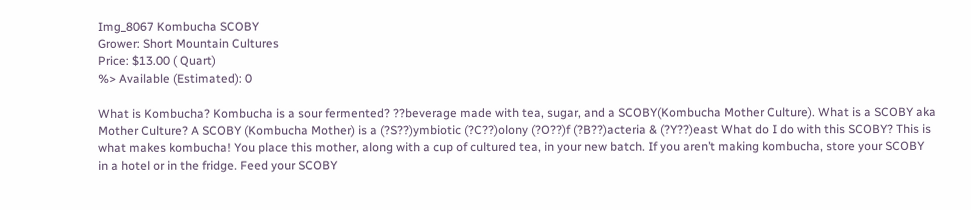Img_8067 Kombucha SCOBY
Grower: Short Mountain Cultures
Price: $13.00 ( Quart)
%> Available (Estimated): 0

What is Kombucha? Kombucha is a sour fermented? ??beverage made with tea, sugar, and a SCOBY(Kombucha Mother Culture). What is a SCOBY aka Mother Culture? A SCOBY (Kombucha Mother) is a (?S??)ymbiotic (?C??)olony (?O??)f (?B??)acteria & (?Y??)east What do I do with this SCOBY? This is what makes kombucha! You place this mother, along with a cup of cultured tea, in your new batch. If you aren’t making kombucha, store your SCOBY in a hotel or in the fridge. Feed your SCOBY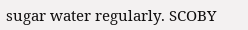sugar water regularly. SCOBY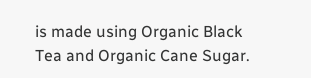is made using Organic Black Tea and Organic Cane Sugar.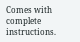Comes with complete instructions.